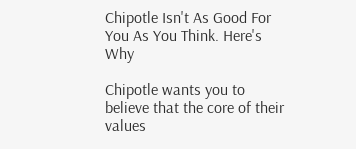Chipotle Isn't As Good For You As You Think. Here's Why

Chipotle wants you to believe that the core of their values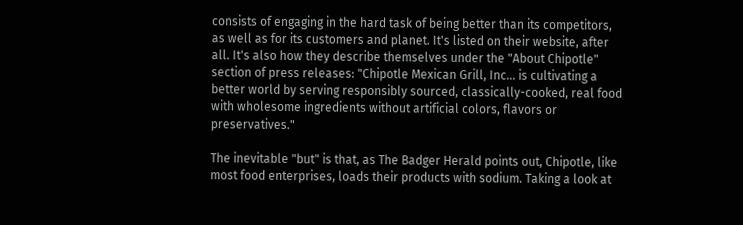consists of engaging in the hard task of being better than its competitors, as well as for its customers and planet. It's listed on their website, after all. It's also how they describe themselves under the "About Chipotle" section of press releases: "Chipotle Mexican Grill, Inc... is cultivating a better world by serving responsibly sourced, classically-cooked, real food with wholesome ingredients without artificial colors, flavors or preservatives."

The inevitable "but" is that, as The Badger Herald points out, Chipotle, like most food enterprises, loads their products with sodium. Taking a look at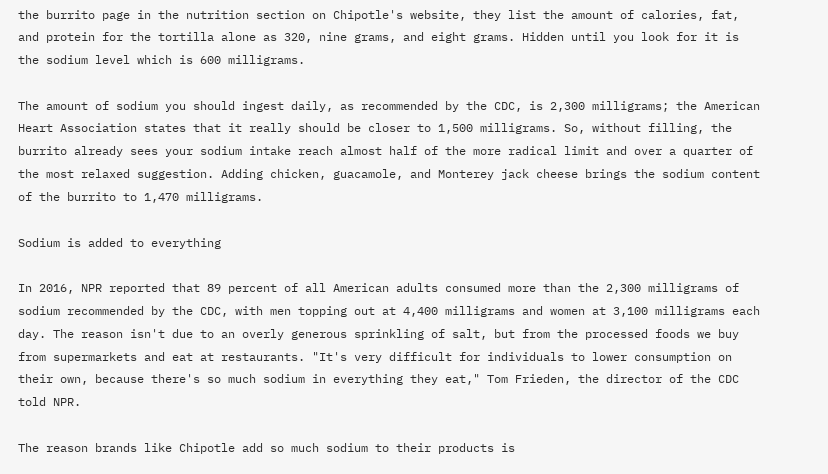the burrito page in the nutrition section on Chipotle's website, they list the amount of calories, fat, and protein for the tortilla alone as 320, nine grams, and eight grams. Hidden until you look for it is the sodium level which is 600 milligrams.

The amount of sodium you should ingest daily, as recommended by the CDC, is 2,300 milligrams; the American Heart Association states that it really should be closer to 1,500 milligrams. So, without filling, the burrito already sees your sodium intake reach almost half of the more radical limit and over a quarter of the most relaxed suggestion. Adding chicken, guacamole, and Monterey jack cheese brings the sodium content of the burrito to 1,470 milligrams.

Sodium is added to everything

In 2016, NPR reported that 89 percent of all American adults consumed more than the 2,300 milligrams of sodium recommended by the CDC, with men topping out at 4,400 milligrams and women at 3,100 milligrams each day. The reason isn't due to an overly generous sprinkling of salt, but from the processed foods we buy from supermarkets and eat at restaurants. "It's very difficult for individuals to lower consumption on their own, because there's so much sodium in everything they eat," Tom Frieden, the director of the CDC told NPR.

The reason brands like Chipotle add so much sodium to their products is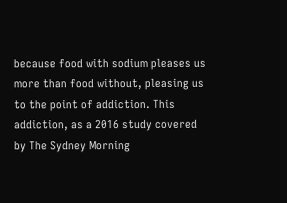because food with sodium pleases us more than food without, pleasing us to the point of addiction. This addiction, as a 2016 study covered by The Sydney Morning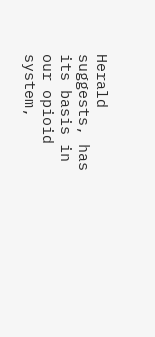Herald suggests, has its basis in our opioid system,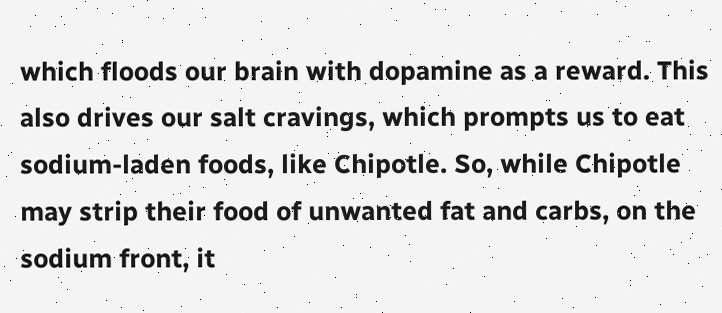which floods our brain with dopamine as a reward. This also drives our salt cravings, which prompts us to eat sodium-laden foods, like Chipotle. So, while Chipotle may strip their food of unwanted fat and carbs, on the sodium front, it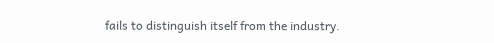fails to distinguish itself from the industry.